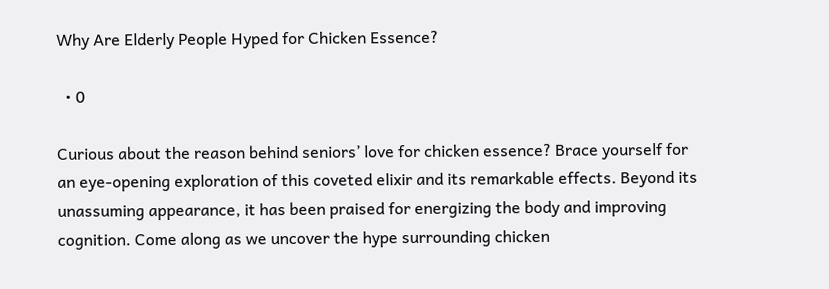Why Are Elderly People Hyped for Chicken Essence?

  • 0

Curious about the reason behind seniors’ love for chicken essence? Brace yourself for an eye-opening exploration of this coveted elixir and its remarkable effects. Beyond its unassuming appearance, it has been praised for energizing the body and improving cognition. Come along as we uncover the hype surrounding chicken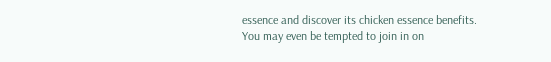essence and discover its chicken essence benefits. You may even be tempted to join in on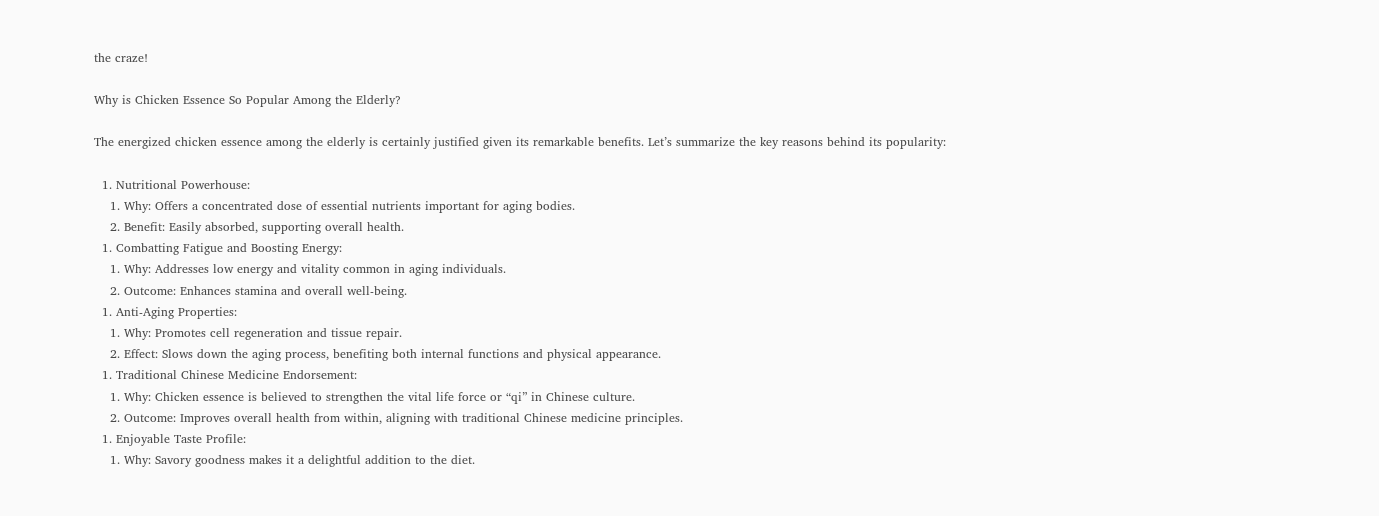the craze!

Why is Chicken Essence So Popular Among the Elderly?

The energized chicken essence among the elderly is certainly justified given its remarkable benefits. Let’s summarize the key reasons behind its popularity:

  1. Nutritional Powerhouse:
    1. Why: Offers a concentrated dose of essential nutrients important for aging bodies.
    2. Benefit: Easily absorbed, supporting overall health.
  1. Combatting Fatigue and Boosting Energy:
    1. Why: Addresses low energy and vitality common in aging individuals.
    2. Outcome: Enhances stamina and overall well-being.
  1. Anti-Aging Properties:
    1. Why: Promotes cell regeneration and tissue repair.
    2. Effect: Slows down the aging process, benefiting both internal functions and physical appearance.
  1. Traditional Chinese Medicine Endorsement:
    1. Why: Chicken essence is believed to strengthen the vital life force or “qi” in Chinese culture.
    2. Outcome: Improves overall health from within, aligning with traditional Chinese medicine principles.
  1. Enjoyable Taste Profile:
    1. Why: Savory goodness makes it a delightful addition to the diet.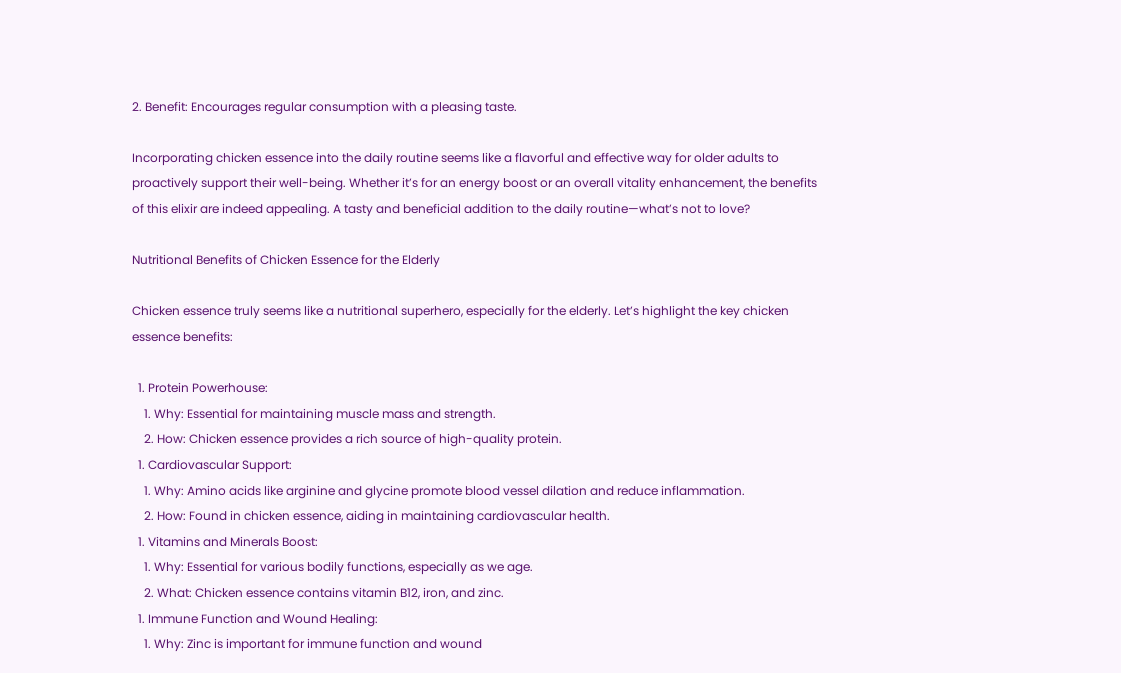2. Benefit: Encourages regular consumption with a pleasing taste.

Incorporating chicken essence into the daily routine seems like a flavorful and effective way for older adults to proactively support their well-being. Whether it’s for an energy boost or an overall vitality enhancement, the benefits of this elixir are indeed appealing. A tasty and beneficial addition to the daily routine—what’s not to love?

Nutritional Benefits of Chicken Essence for the Elderly

Chicken essence truly seems like a nutritional superhero, especially for the elderly. Let’s highlight the key chicken essence benefits:

  1. Protein Powerhouse:
    1. Why: Essential for maintaining muscle mass and strength.
    2. How: Chicken essence provides a rich source of high-quality protein.
  1. Cardiovascular Support:
    1. Why: Amino acids like arginine and glycine promote blood vessel dilation and reduce inflammation.
    2. How: Found in chicken essence, aiding in maintaining cardiovascular health.
  1. Vitamins and Minerals Boost:
    1. Why: Essential for various bodily functions, especially as we age.
    2. What: Chicken essence contains vitamin B12, iron, and zinc.
  1. Immune Function and Wound Healing:
    1. Why: Zinc is important for immune function and wound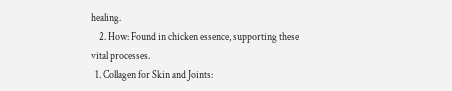healing.
    2. How: Found in chicken essence, supporting these vital processes.
  1. Collagen for Skin and Joints: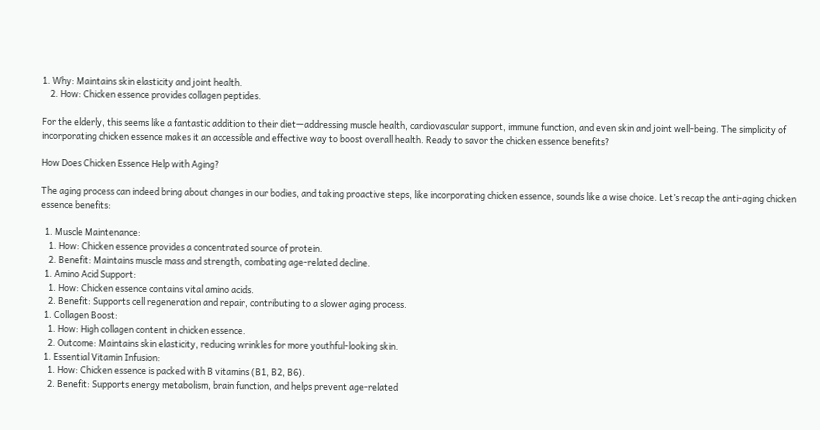1. Why: Maintains skin elasticity and joint health.
    2. How: Chicken essence provides collagen peptides.

For the elderly, this seems like a fantastic addition to their diet—addressing muscle health, cardiovascular support, immune function, and even skin and joint well-being. The simplicity of incorporating chicken essence makes it an accessible and effective way to boost overall health. Ready to savor the chicken essence benefits?

How Does Chicken Essence Help with Aging?

The aging process can indeed bring about changes in our bodies, and taking proactive steps, like incorporating chicken essence, sounds like a wise choice. Let’s recap the anti-aging chicken essence benefits:

  1. Muscle Maintenance:
    1. How: Chicken essence provides a concentrated source of protein.
    2. Benefit: Maintains muscle mass and strength, combating age-related decline.
  1. Amino Acid Support:
    1. How: Chicken essence contains vital amino acids.
    2. Benefit: Supports cell regeneration and repair, contributing to a slower aging process.
  1. Collagen Boost:
    1. How: High collagen content in chicken essence.
    2. Outcome: Maintains skin elasticity, reducing wrinkles for more youthful-looking skin.
  1. Essential Vitamin Infusion:
    1. How: Chicken essence is packed with B vitamins (B1, B2, B6).
    2. Benefit: Supports energy metabolism, brain function, and helps prevent age-related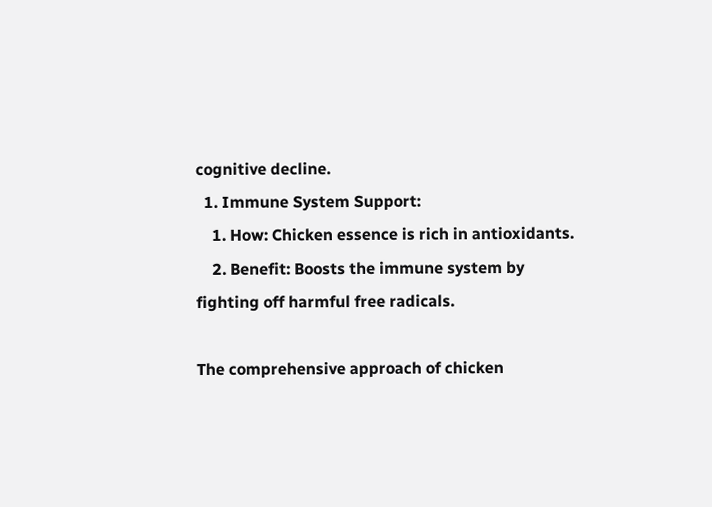cognitive decline.
  1. Immune System Support:
    1. How: Chicken essence is rich in antioxidants.
    2. Benefit: Boosts the immune system by fighting off harmful free radicals.

The comprehensive approach of chicken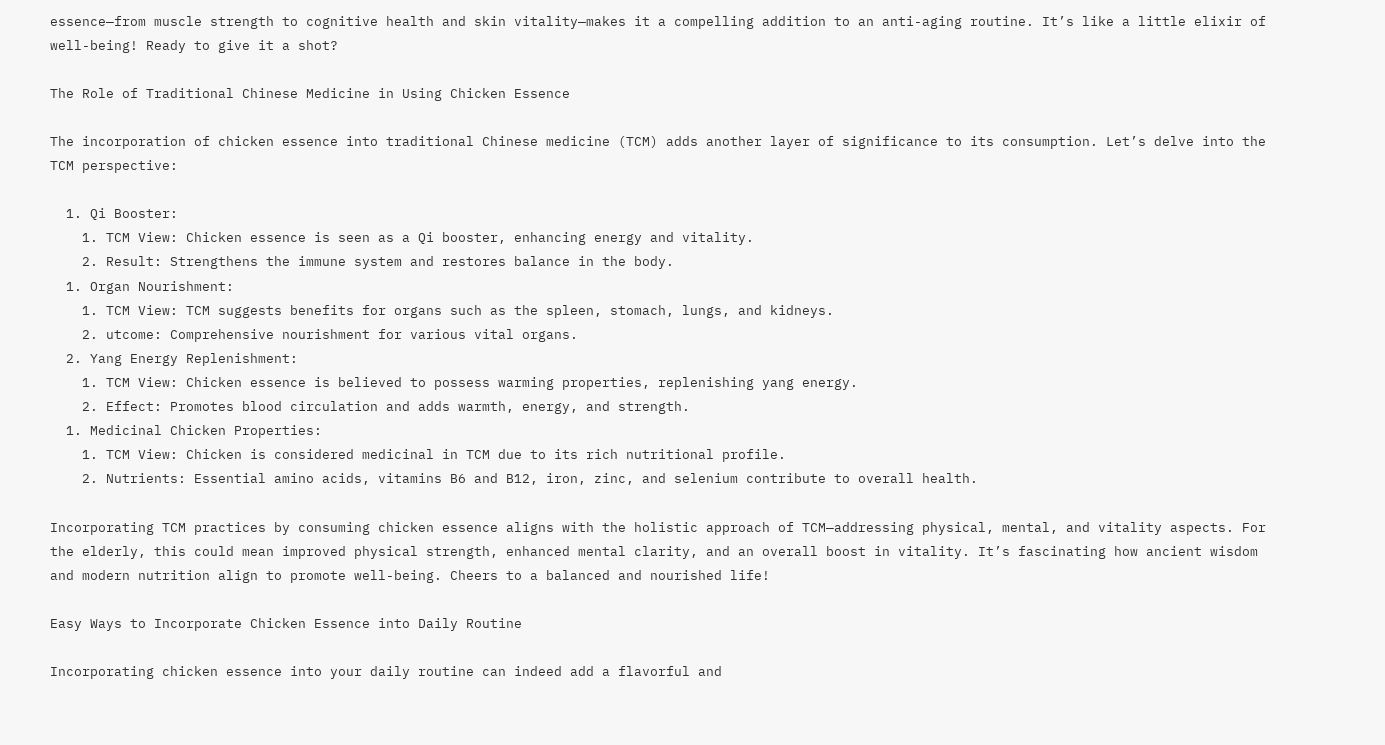essence—from muscle strength to cognitive health and skin vitality—makes it a compelling addition to an anti-aging routine. It’s like a little elixir of well-being! Ready to give it a shot?

The Role of Traditional Chinese Medicine in Using Chicken Essence

The incorporation of chicken essence into traditional Chinese medicine (TCM) adds another layer of significance to its consumption. Let’s delve into the TCM perspective:

  1. Qi Booster:
    1. TCM View: Chicken essence is seen as a Qi booster, enhancing energy and vitality.
    2. Result: Strengthens the immune system and restores balance in the body.
  1. Organ Nourishment:
    1. TCM View: TCM suggests benefits for organs such as the spleen, stomach, lungs, and kidneys.
    2. utcome: Comprehensive nourishment for various vital organs.
  2. Yang Energy Replenishment:
    1. TCM View: Chicken essence is believed to possess warming properties, replenishing yang energy.
    2. Effect: Promotes blood circulation and adds warmth, energy, and strength.
  1. Medicinal Chicken Properties:
    1. TCM View: Chicken is considered medicinal in TCM due to its rich nutritional profile.
    2. Nutrients: Essential amino acids, vitamins B6 and B12, iron, zinc, and selenium contribute to overall health.

Incorporating TCM practices by consuming chicken essence aligns with the holistic approach of TCM—addressing physical, mental, and vitality aspects. For the elderly, this could mean improved physical strength, enhanced mental clarity, and an overall boost in vitality. It’s fascinating how ancient wisdom and modern nutrition align to promote well-being. Cheers to a balanced and nourished life!

Easy Ways to Incorporate Chicken Essence into Daily Routine

Incorporating chicken essence into your daily routine can indeed add a flavorful and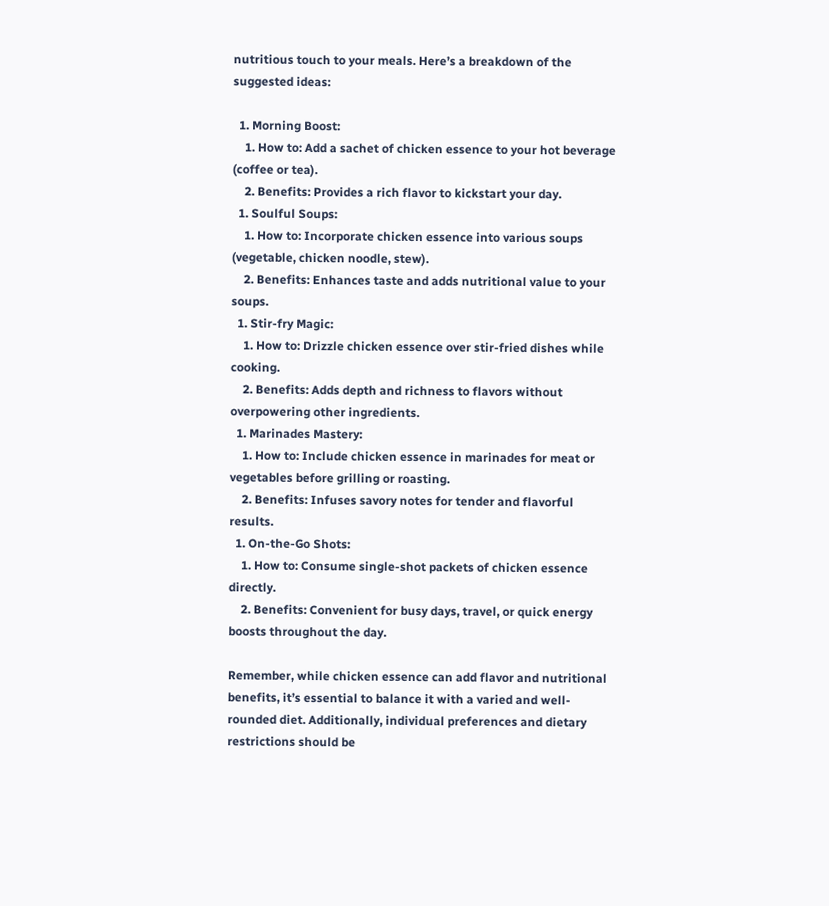nutritious touch to your meals. Here’s a breakdown of the suggested ideas:

  1. Morning Boost:
    1. How to: Add a sachet of chicken essence to your hot beverage (coffee or tea).
    2. Benefits: Provides a rich flavor to kickstart your day.
  1. Soulful Soups:
    1. How to: Incorporate chicken essence into various soups (vegetable, chicken noodle, stew).
    2. Benefits: Enhances taste and adds nutritional value to your soups.
  1. Stir-fry Magic:
    1. How to: Drizzle chicken essence over stir-fried dishes while cooking.
    2. Benefits: Adds depth and richness to flavors without overpowering other ingredients.
  1. Marinades Mastery:
    1. How to: Include chicken essence in marinades for meat or vegetables before grilling or roasting.
    2. Benefits: Infuses savory notes for tender and flavorful results.
  1. On-the-Go Shots:
    1. How to: Consume single-shot packets of chicken essence directly.
    2. Benefits: Convenient for busy days, travel, or quick energy boosts throughout the day.

Remember, while chicken essence can add flavor and nutritional benefits, it’s essential to balance it with a varied and well-rounded diet. Additionally, individual preferences and dietary restrictions should be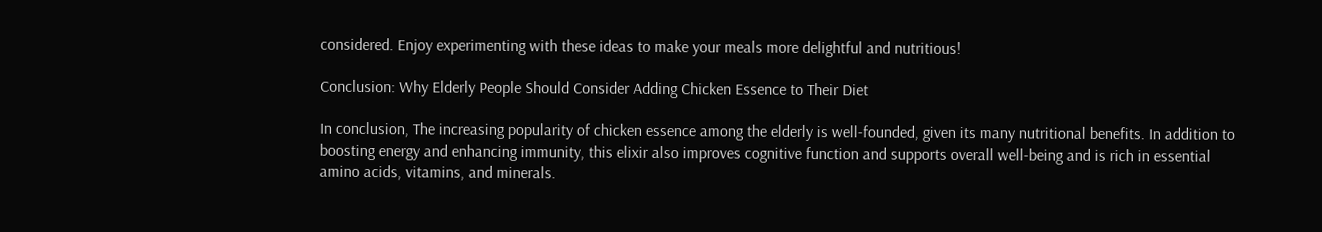considered. Enjoy experimenting with these ideas to make your meals more delightful and nutritious!

Conclusion: Why Elderly People Should Consider Adding Chicken Essence to Their Diet

In conclusion, The increasing popularity of chicken essence among the elderly is well-founded, given its many nutritional benefits. In addition to boosting energy and enhancing immunity, this elixir also improves cognitive function and supports overall well-being and is rich in essential amino acids, vitamins, and minerals.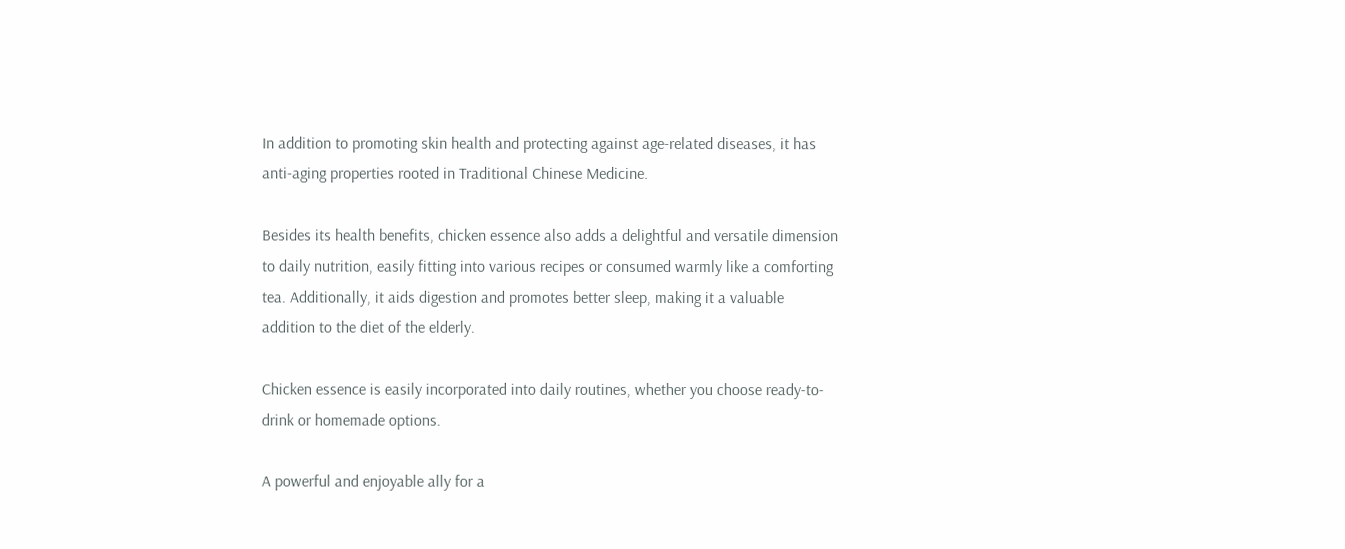In addition to promoting skin health and protecting against age-related diseases, it has anti-aging properties rooted in Traditional Chinese Medicine.

Besides its health benefits, chicken essence also adds a delightful and versatile dimension to daily nutrition, easily fitting into various recipes or consumed warmly like a comforting tea. Additionally, it aids digestion and promotes better sleep, making it a valuable addition to the diet of the elderly.

Chicken essence is easily incorporated into daily routines, whether you choose ready-to-drink or homemade options.

A powerful and enjoyable ally for a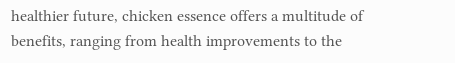healthier future, chicken essence offers a multitude of benefits, ranging from health improvements to the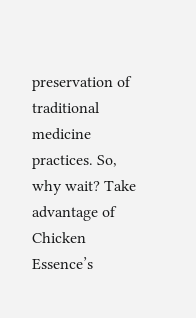preservation of traditional medicine practices. So, why wait? Take advantage of Chicken Essence’s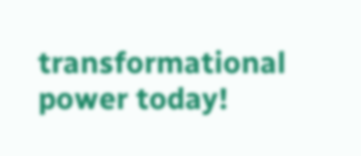transformational power today!